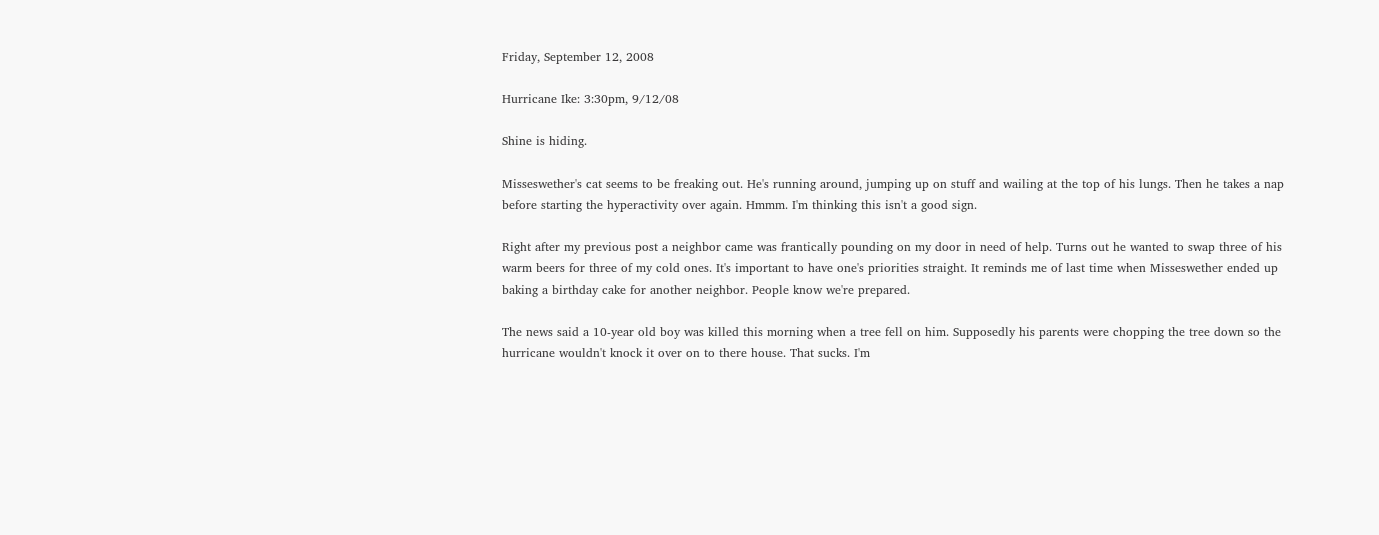Friday, September 12, 2008

Hurricane Ike: 3:30pm, 9/12/08

Shine is hiding.

Misseswether's cat seems to be freaking out. He's running around, jumping up on stuff and wailing at the top of his lungs. Then he takes a nap before starting the hyperactivity over again. Hmmm. I'm thinking this isn't a good sign.

Right after my previous post a neighbor came was frantically pounding on my door in need of help. Turns out he wanted to swap three of his warm beers for three of my cold ones. It's important to have one's priorities straight. It reminds me of last time when Misseswether ended up baking a birthday cake for another neighbor. People know we're prepared.

The news said a 10-year old boy was killed this morning when a tree fell on him. Supposedly his parents were chopping the tree down so the hurricane wouldn't knock it over on to there house. That sucks. I'm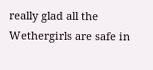really glad all the Wethergirls are safe in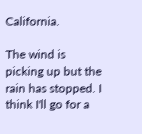California.

The wind is picking up but the rain has stopped. I think I'll go for a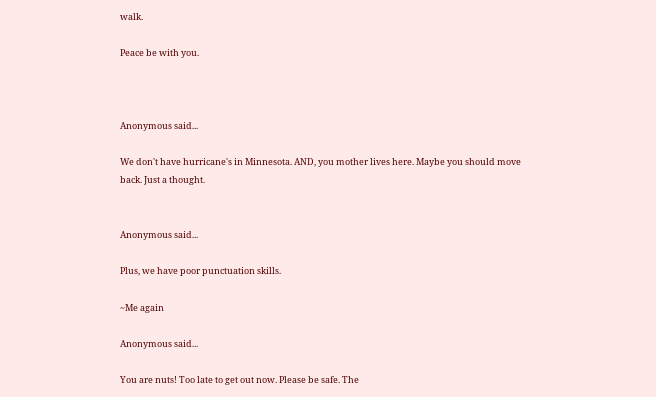walk.

Peace be with you.



Anonymous said...

We don't have hurricane's in Minnesota. AND, you mother lives here. Maybe you should move back. Just a thought.


Anonymous said...

Plus, we have poor punctuation skills.

~Me again

Anonymous said...

You are nuts! Too late to get out now. Please be safe. The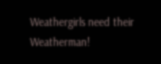Weathergirls need their Weatherman!